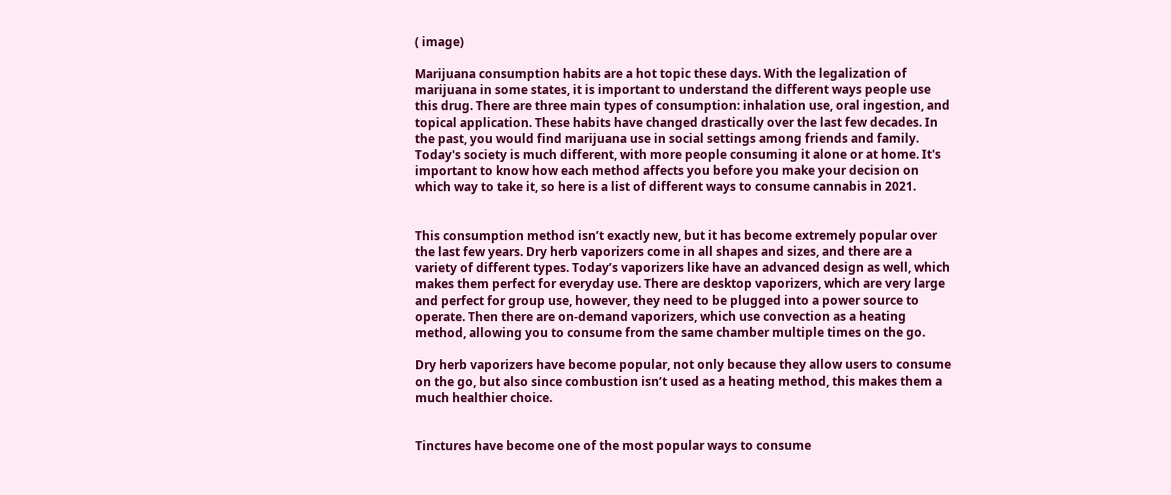( image)

Marijuana consumption habits are a hot topic these days. With the legalization of marijuana in some states, it is important to understand the different ways people use this drug. There are three main types of consumption: inhalation use, oral ingestion, and topical application. These habits have changed drastically over the last few decades. In the past, you would find marijuana use in social settings among friends and family. Today's society is much different, with more people consuming it alone or at home. It's important to know how each method affects you before you make your decision on which way to take it, so here is a list of different ways to consume cannabis in 2021.


This consumption method isn’t exactly new, but it has become extremely popular over the last few years. Dry herb vaporizers come in all shapes and sizes, and there are a variety of different types. Today’s vaporizers like have an advanced design as well, which makes them perfect for everyday use. There are desktop vaporizers, which are very large and perfect for group use, however, they need to be plugged into a power source to operate. Then there are on-demand vaporizers, which use convection as a heating method, allowing you to consume from the same chamber multiple times on the go.

Dry herb vaporizers have become popular, not only because they allow users to consume on the go, but also since combustion isn’t used as a heating method, this makes them a much healthier choice.


Tinctures have become one of the most popular ways to consume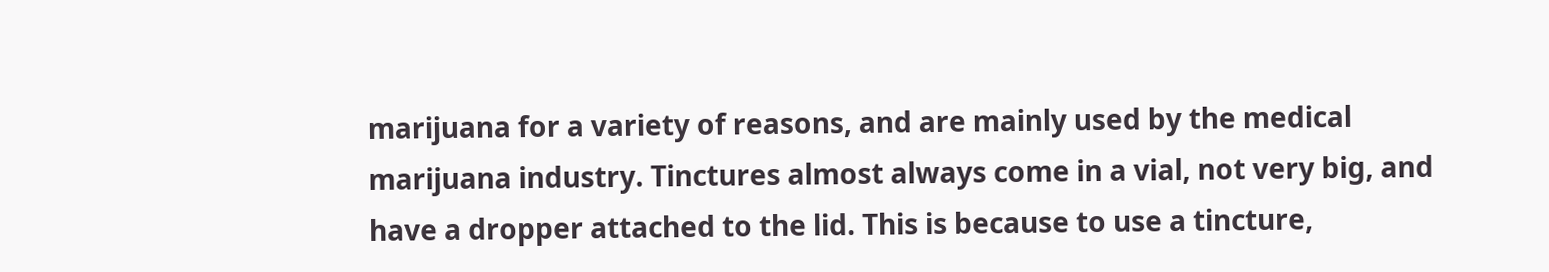marijuana for a variety of reasons, and are mainly used by the medical marijuana industry. Tinctures almost always come in a vial, not very big, and have a dropper attached to the lid. This is because to use a tincture,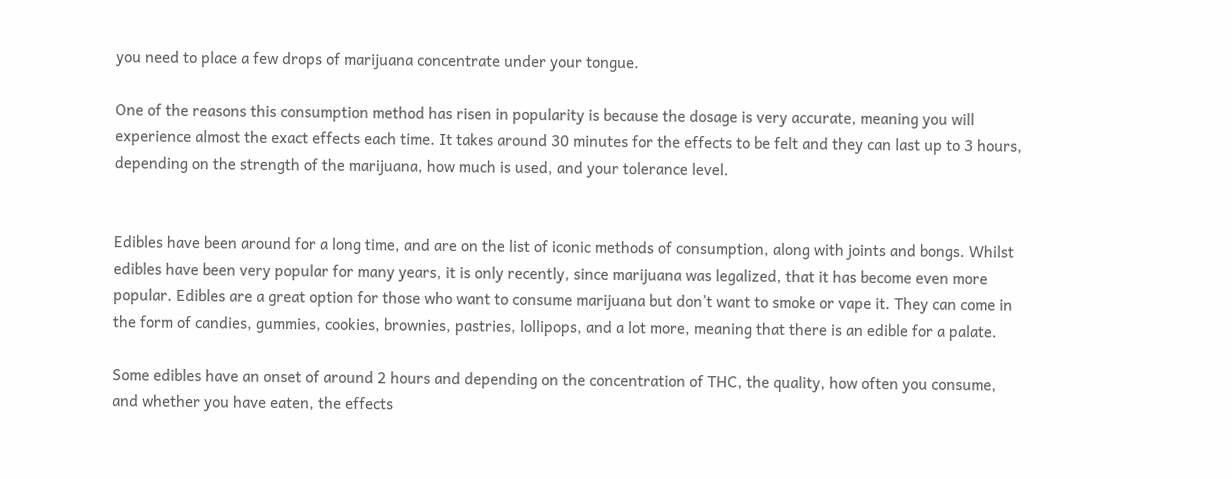you need to place a few drops of marijuana concentrate under your tongue.

One of the reasons this consumption method has risen in popularity is because the dosage is very accurate, meaning you will experience almost the exact effects each time. It takes around 30 minutes for the effects to be felt and they can last up to 3 hours, depending on the strength of the marijuana, how much is used, and your tolerance level.


Edibles have been around for a long time, and are on the list of iconic methods of consumption, along with joints and bongs. Whilst edibles have been very popular for many years, it is only recently, since marijuana was legalized, that it has become even more popular. Edibles are a great option for those who want to consume marijuana but don’t want to smoke or vape it. They can come in the form of candies, gummies, cookies, brownies, pastries, lollipops, and a lot more, meaning that there is an edible for a palate.

Some edibles have an onset of around 2 hours and depending on the concentration of THC, the quality, how often you consume, and whether you have eaten, the effects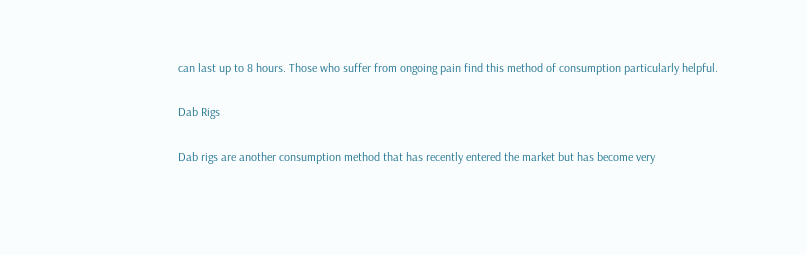can last up to 8 hours. Those who suffer from ongoing pain find this method of consumption particularly helpful.

Dab Rigs

Dab rigs are another consumption method that has recently entered the market but has become very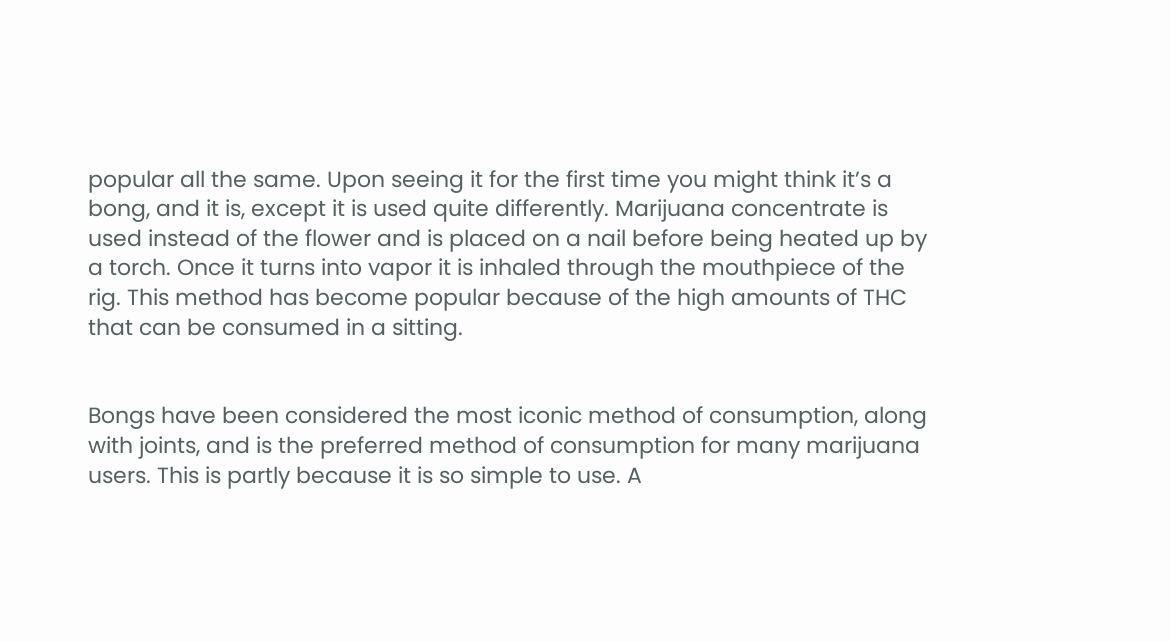popular all the same. Upon seeing it for the first time you might think it’s a bong, and it is, except it is used quite differently. Marijuana concentrate is used instead of the flower and is placed on a nail before being heated up by a torch. Once it turns into vapor it is inhaled through the mouthpiece of the rig. This method has become popular because of the high amounts of THC that can be consumed in a sitting.


Bongs have been considered the most iconic method of consumption, along with joints, and is the preferred method of consumption for many marijuana users. This is partly because it is so simple to use. A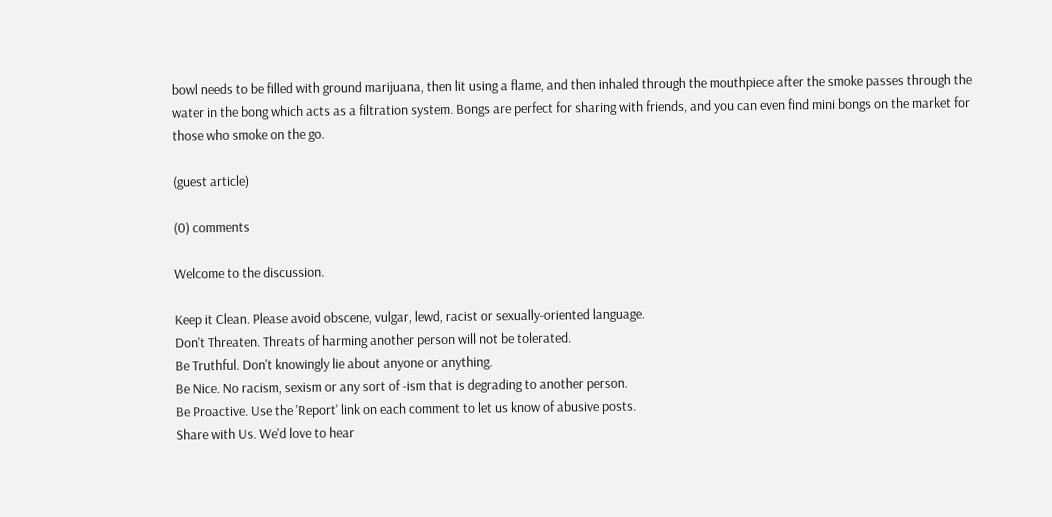bowl needs to be filled with ground marijuana, then lit using a flame, and then inhaled through the mouthpiece after the smoke passes through the water in the bong which acts as a filtration system. Bongs are perfect for sharing with friends, and you can even find mini bongs on the market for those who smoke on the go.

(guest article)

(0) comments

Welcome to the discussion.

Keep it Clean. Please avoid obscene, vulgar, lewd, racist or sexually-oriented language.
Don't Threaten. Threats of harming another person will not be tolerated.
Be Truthful. Don't knowingly lie about anyone or anything.
Be Nice. No racism, sexism or any sort of -ism that is degrading to another person.
Be Proactive. Use the 'Report' link on each comment to let us know of abusive posts.
Share with Us. We'd love to hear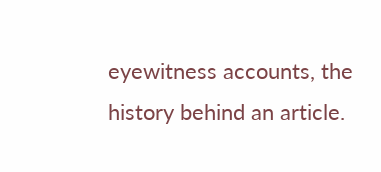eyewitness accounts, the history behind an article.